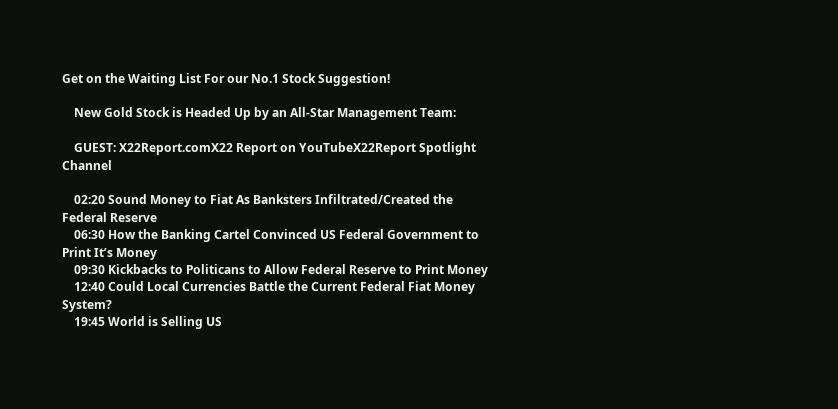Get on the Waiting List For our No.1 Stock Suggestion!

    New Gold Stock is Headed Up by an All-Star Management Team:

    GUEST: X22Report.comX22 Report on YouTubeX22Report Spotlight Channel

    02:20 Sound Money to Fiat As Banksters Infiltrated/Created the Federal Reserve
    06:30 How the Banking Cartel Convinced US Federal Government to Print It’s Money
    09:30 Kickbacks to Politicans to Allow Federal Reserve to Print Money
    12:40 Could Local Currencies Battle the Current Federal Fiat Money System?
    19:45 World is Selling US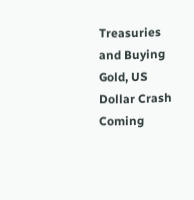Treasuries and Buying Gold, US Dollar Crash Coming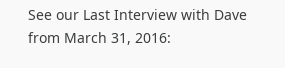See our Last Interview with Dave from March 31, 2016: